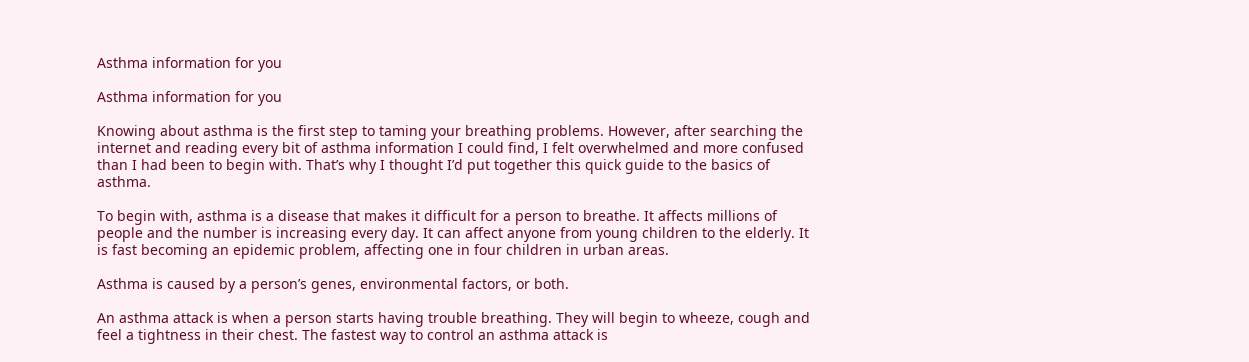Asthma information for you

Asthma information for you

Knowing about asthma is the first step to taming your breathing problems. However, after searching the internet and reading every bit of asthma information I could find, I felt overwhelmed and more confused than I had been to begin with. That’s why I thought I’d put together this quick guide to the basics of asthma.

To begin with, asthma is a disease that makes it difficult for a person to breathe. It affects millions of people and the number is increasing every day. It can affect anyone from young children to the elderly. It is fast becoming an epidemic problem, affecting one in four children in urban areas.

Asthma is caused by a person’s genes, environmental factors, or both.

An asthma attack is when a person starts having trouble breathing. They will begin to wheeze, cough and feel a tightness in their chest. The fastest way to control an asthma attack is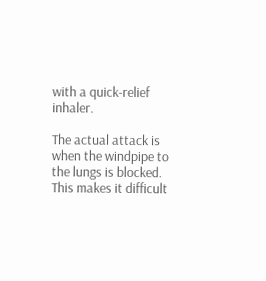with a quick-relief inhaler.

The actual attack is when the windpipe to the lungs is blocked. This makes it difficult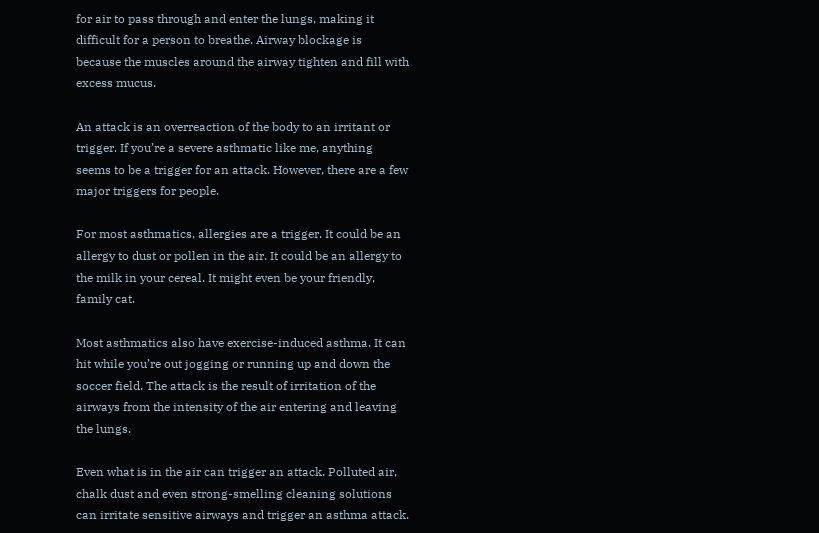for air to pass through and enter the lungs, making it difficult for a person to breathe. Airway blockage is because the muscles around the airway tighten and fill with excess mucus.

An attack is an overreaction of the body to an irritant or trigger. If you’re a severe asthmatic like me, anything seems to be a trigger for an attack. However, there are a few major triggers for people.

For most asthmatics, allergies are a trigger. It could be an allergy to dust or pollen in the air. It could be an allergy to the milk in your cereal. It might even be your friendly, family cat.

Most asthmatics also have exercise-induced asthma. It can hit while you’re out jogging or running up and down the soccer field. The attack is the result of irritation of the airways from the intensity of the air entering and leaving the lungs.

Even what is in the air can trigger an attack. Polluted air, chalk dust and even strong-smelling cleaning solutions can irritate sensitive airways and trigger an asthma attack.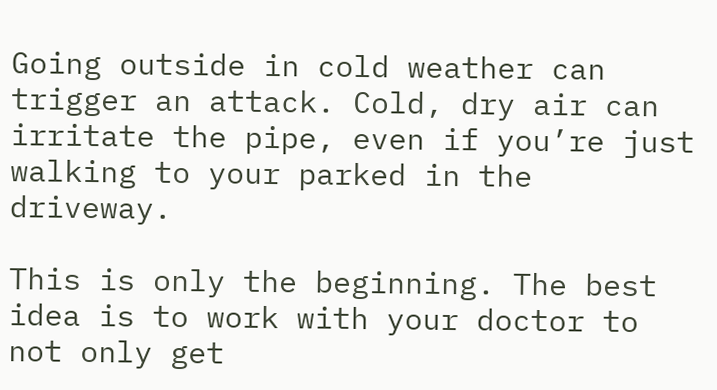Going outside in cold weather can trigger an attack. Cold, dry air can irritate the pipe, even if you’re just walking to your parked in the driveway.

This is only the beginning. The best idea is to work with your doctor to not only get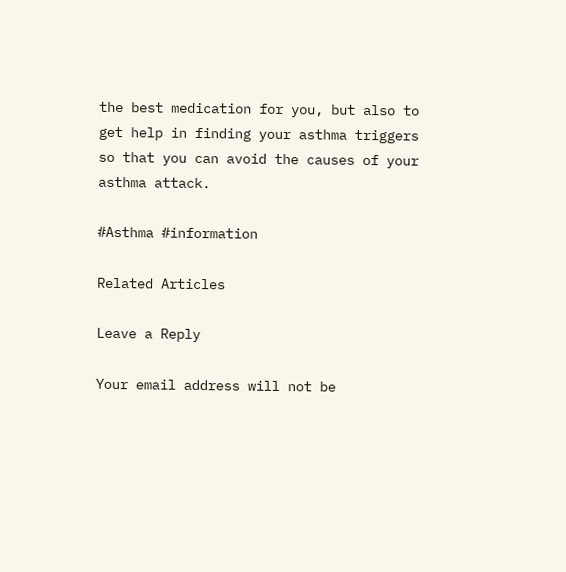the best medication for you, but also to get help in finding your asthma triggers so that you can avoid the causes of your asthma attack.

#Asthma #information

Related Articles

Leave a Reply

Your email address will not be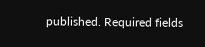published. Required fields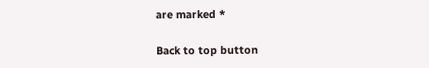are marked *

Back to top button